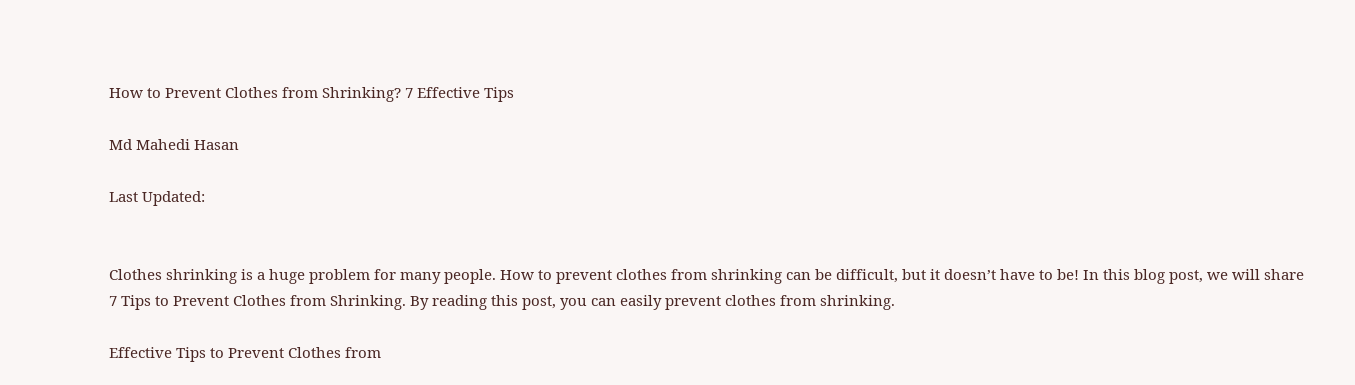How to Prevent Clothes from Shrinking? 7 Effective Tips

Md Mahedi Hasan

Last Updated:


Clothes shrinking is a huge problem for many people. How to prevent clothes from shrinking can be difficult, but it doesn’t have to be! In this blog post, we will share 7 Tips to Prevent Clothes from Shrinking. By reading this post, you can easily prevent clothes from shrinking.

Effective Tips to Prevent Clothes from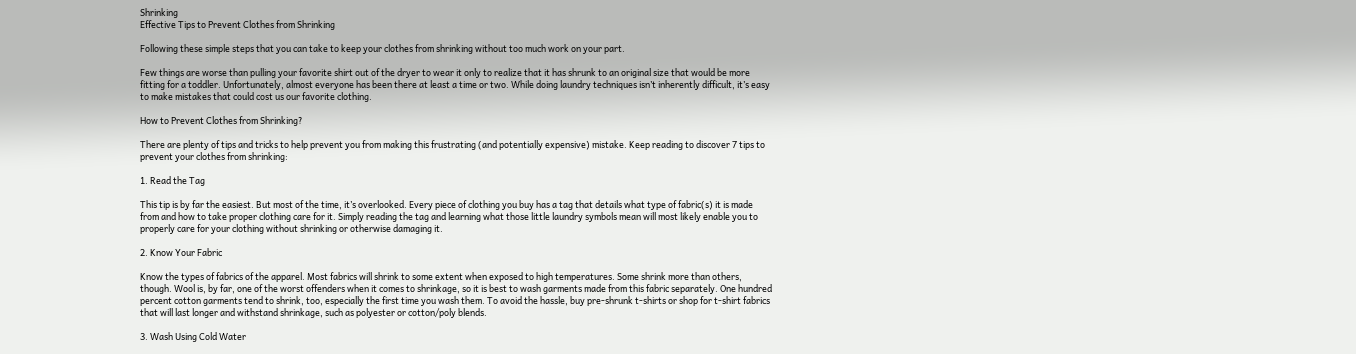Shrinking
Effective Tips to Prevent Clothes from Shrinking

Following these simple steps that you can take to keep your clothes from shrinking without too much work on your part.

Few things are worse than pulling your favorite shirt out of the dryer to wear it only to realize that it has shrunk to an original size that would be more fitting for a toddler. Unfortunately, almost everyone has been there at least a time or two. While doing laundry techniques isn’t inherently difficult, it’s easy to make mistakes that could cost us our favorite clothing.

How to Prevent Clothes from Shrinking?

There are plenty of tips and tricks to help prevent you from making this frustrating (and potentially expensive) mistake. Keep reading to discover 7 tips to prevent your clothes from shrinking:

1. Read the Tag

This tip is by far the easiest. But most of the time, it’s overlooked. Every piece of clothing you buy has a tag that details what type of fabric(s) it is made from and how to take proper clothing care for it. Simply reading the tag and learning what those little laundry symbols mean will most likely enable you to properly care for your clothing without shrinking or otherwise damaging it.

2. Know Your Fabric

Know the types of fabrics of the apparel. Most fabrics will shrink to some extent when exposed to high temperatures. Some shrink more than others, though. Wool is, by far, one of the worst offenders when it comes to shrinkage, so it is best to wash garments made from this fabric separately. One hundred percent cotton garments tend to shrink, too, especially the first time you wash them. To avoid the hassle, buy pre-shrunk t-shirts or shop for t-shirt fabrics that will last longer and withstand shrinkage, such as polyester or cotton/poly blends.

3. Wash Using Cold Water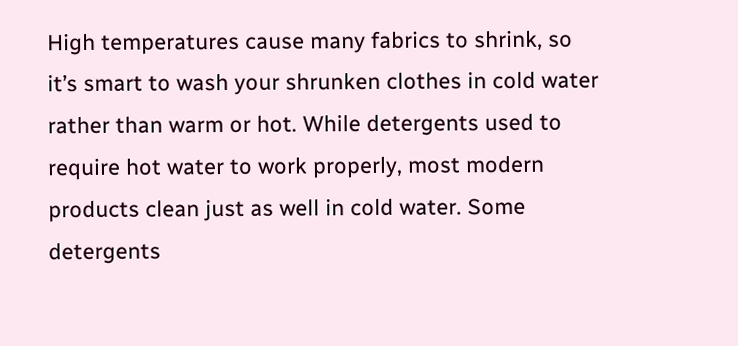High temperatures cause many fabrics to shrink, so it’s smart to wash your shrunken clothes in cold water rather than warm or hot. While detergents used to require hot water to work properly, most modern products clean just as well in cold water. Some detergents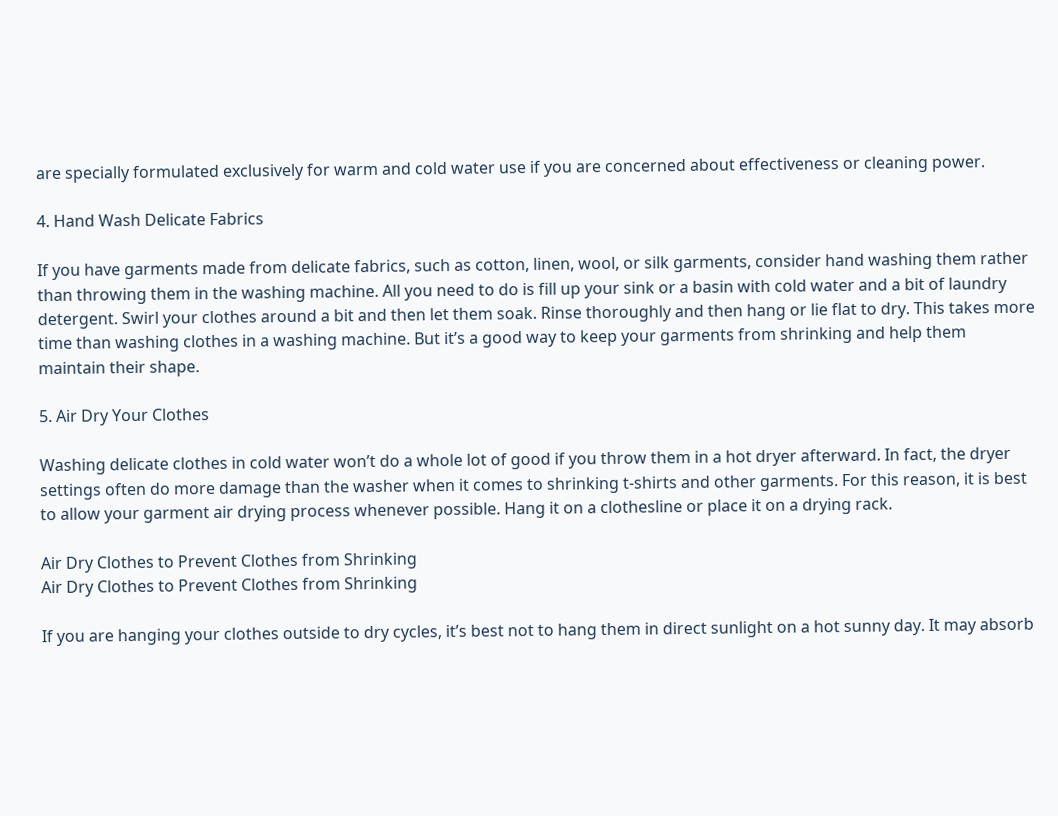are specially formulated exclusively for warm and cold water use if you are concerned about effectiveness or cleaning power.

4. Hand Wash Delicate Fabrics

If you have garments made from delicate fabrics, such as cotton, linen, wool, or silk garments, consider hand washing them rather than throwing them in the washing machine. All you need to do is fill up your sink or a basin with cold water and a bit of laundry detergent. Swirl your clothes around a bit and then let them soak. Rinse thoroughly and then hang or lie flat to dry. This takes more time than washing clothes in a washing machine. But it’s a good way to keep your garments from shrinking and help them maintain their shape.

5. Air Dry Your Clothes

Washing delicate clothes in cold water won’t do a whole lot of good if you throw them in a hot dryer afterward. In fact, the dryer settings often do more damage than the washer when it comes to shrinking t-shirts and other garments. For this reason, it is best to allow your garment air drying process whenever possible. Hang it on a clothesline or place it on a drying rack.

Air Dry Clothes to Prevent Clothes from Shrinking
Air Dry Clothes to Prevent Clothes from Shrinking

If you are hanging your clothes outside to dry cycles, it’s best not to hang them in direct sunlight on a hot sunny day. It may absorb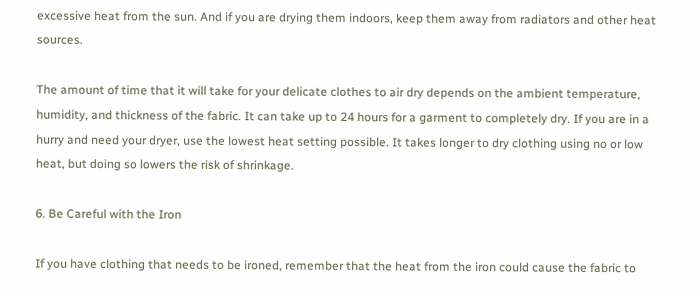excessive heat from the sun. And if you are drying them indoors, keep them away from radiators and other heat sources.

The amount of time that it will take for your delicate clothes to air dry depends on the ambient temperature, humidity, and thickness of the fabric. It can take up to 24 hours for a garment to completely dry. If you are in a hurry and need your dryer, use the lowest heat setting possible. It takes longer to dry clothing using no or low heat, but doing so lowers the risk of shrinkage.

6. Be Careful with the Iron

If you have clothing that needs to be ironed, remember that the heat from the iron could cause the fabric to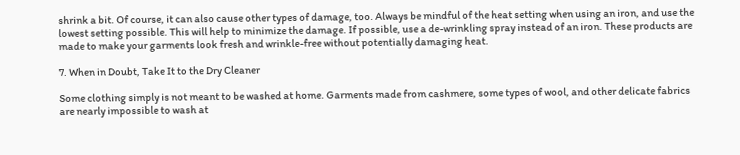shrink a bit. Of course, it can also cause other types of damage, too. Always be mindful of the heat setting when using an iron, and use the lowest setting possible. This will help to minimize the damage. If possible, use a de-wrinkling spray instead of an iron. These products are made to make your garments look fresh and wrinkle-free without potentially damaging heat.

7. When in Doubt, Take It to the Dry Cleaner

Some clothing simply is not meant to be washed at home. Garments made from cashmere, some types of wool, and other delicate fabrics are nearly impossible to wash at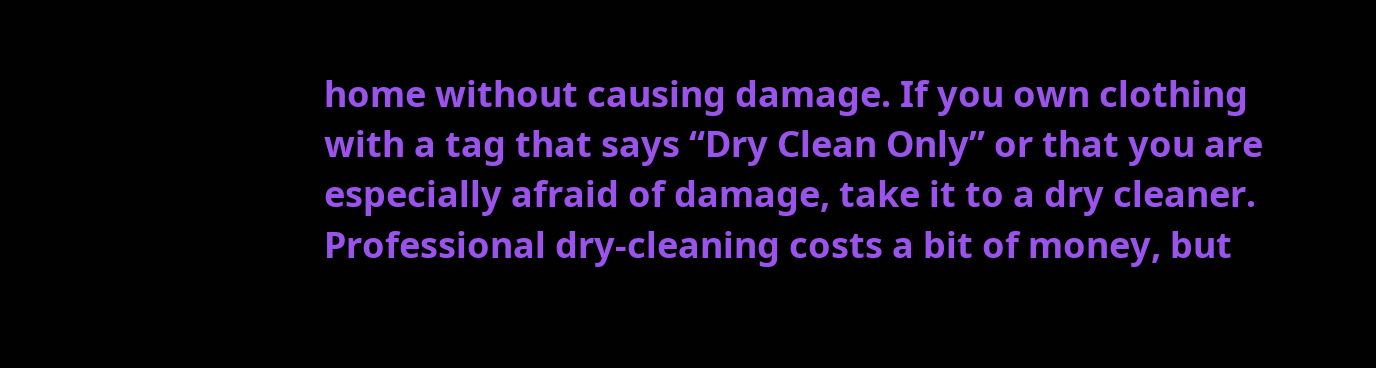home without causing damage. If you own clothing with a tag that says “Dry Clean Only” or that you are especially afraid of damage, take it to a dry cleaner. Professional dry-cleaning costs a bit of money, but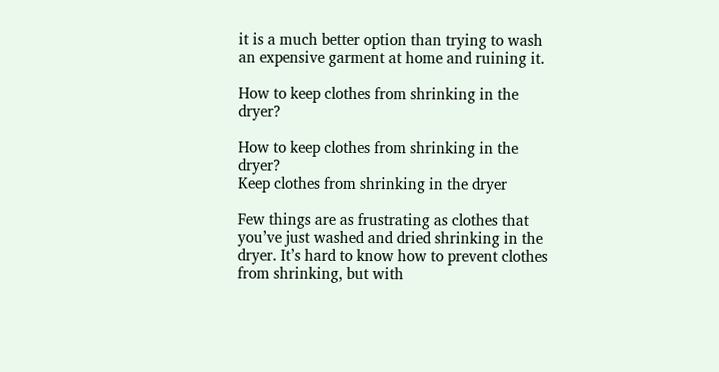it is a much better option than trying to wash an expensive garment at home and ruining it.

How to keep clothes from shrinking in the dryer?

How to keep clothes from shrinking in the dryer?
Keep clothes from shrinking in the dryer

Few things are as frustrating as clothes that you’ve just washed and dried shrinking in the dryer. It’s hard to know how to prevent clothes from shrinking, but with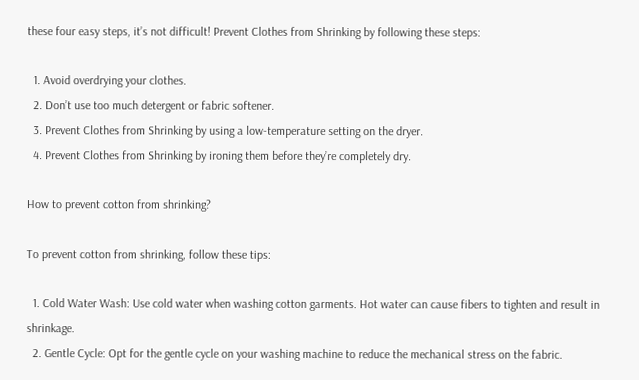these four easy steps, it’s not difficult! Prevent Clothes from Shrinking by following these steps:

  1. Avoid overdrying your clothes.
  2. Don’t use too much detergent or fabric softener.
  3. Prevent Clothes from Shrinking by using a low-temperature setting on the dryer.
  4. Prevent Clothes from Shrinking by ironing them before they’re completely dry.

How to prevent cotton from shrinking?

To prevent cotton from shrinking, follow these tips:

  1. Cold Water Wash: Use cold water when washing cotton garments. Hot water can cause fibers to tighten and result in shrinkage.
  2. Gentle Cycle: Opt for the gentle cycle on your washing machine to reduce the mechanical stress on the fabric.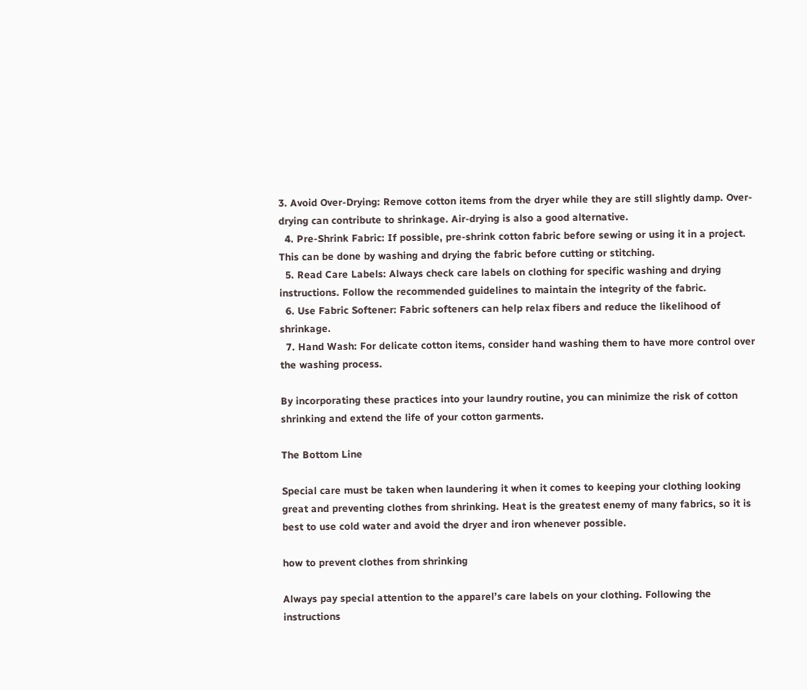3. Avoid Over-Drying: Remove cotton items from the dryer while they are still slightly damp. Over-drying can contribute to shrinkage. Air-drying is also a good alternative.
  4. Pre-Shrink Fabric: If possible, pre-shrink cotton fabric before sewing or using it in a project. This can be done by washing and drying the fabric before cutting or stitching.
  5. Read Care Labels: Always check care labels on clothing for specific washing and drying instructions. Follow the recommended guidelines to maintain the integrity of the fabric.
  6. Use Fabric Softener: Fabric softeners can help relax fibers and reduce the likelihood of shrinkage.
  7. Hand Wash: For delicate cotton items, consider hand washing them to have more control over the washing process.

By incorporating these practices into your laundry routine, you can minimize the risk of cotton shrinking and extend the life of your cotton garments.

The Bottom Line

Special care must be taken when laundering it when it comes to keeping your clothing looking great and preventing clothes from shrinking. Heat is the greatest enemy of many fabrics, so it is best to use cold water and avoid the dryer and iron whenever possible.

how to prevent clothes from shrinking

Always pay special attention to the apparel’s care labels on your clothing. Following the instructions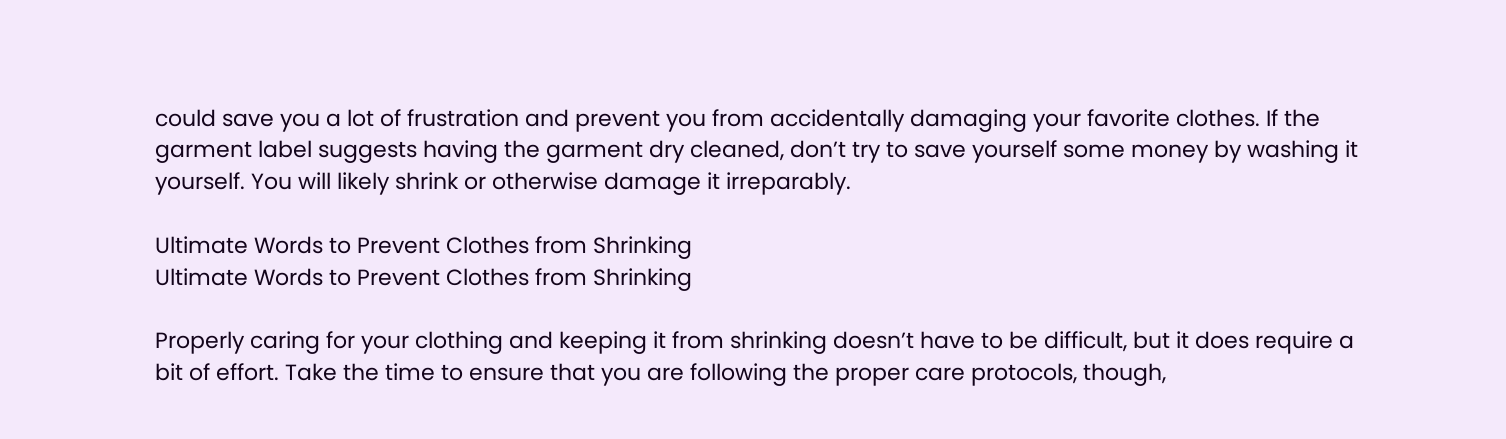could save you a lot of frustration and prevent you from accidentally damaging your favorite clothes. If the garment label suggests having the garment dry cleaned, don’t try to save yourself some money by washing it yourself. You will likely shrink or otherwise damage it irreparably.

Ultimate Words to Prevent Clothes from Shrinking
Ultimate Words to Prevent Clothes from Shrinking

Properly caring for your clothing and keeping it from shrinking doesn’t have to be difficult, but it does require a bit of effort. Take the time to ensure that you are following the proper care protocols, though,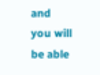and you will be able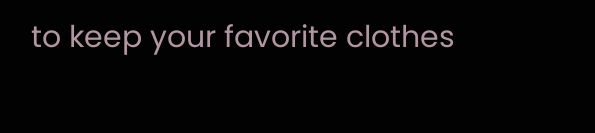to keep your favorite clothes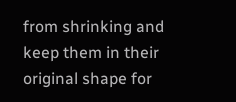from shrinking and keep them in their original shape for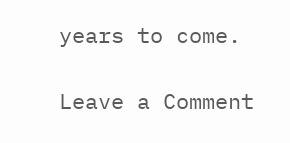years to come.

Leave a Comment